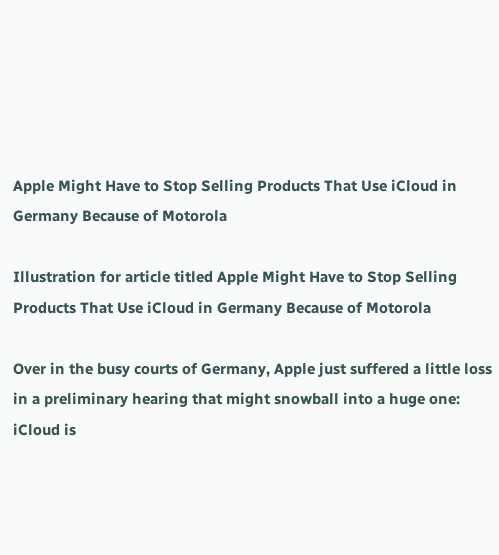Apple Might Have to Stop Selling Products That Use iCloud in Germany Because of Motorola

Illustration for article titled Apple Might Have to Stop Selling Products That Use iCloud in Germany Because of Motorola

Over in the busy courts of Germany, Apple just suffered a little loss in a preliminary hearing that might snowball into a huge one: iCloud is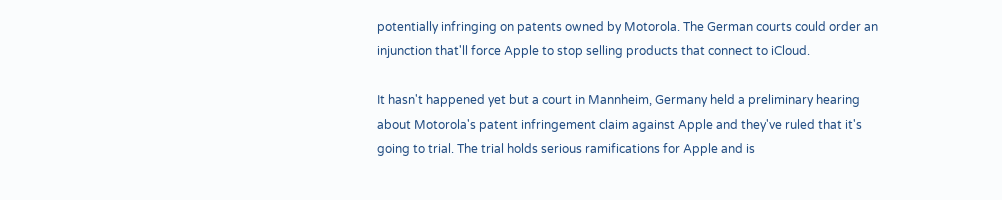potentially infringing on patents owned by Motorola. The German courts could order an injunction that'll force Apple to stop selling products that connect to iCloud.

It hasn't happened yet but a court in Mannheim, Germany held a preliminary hearing about Motorola's patent infringement claim against Apple and they've ruled that it's going to trial. The trial holds serious ramifications for Apple and is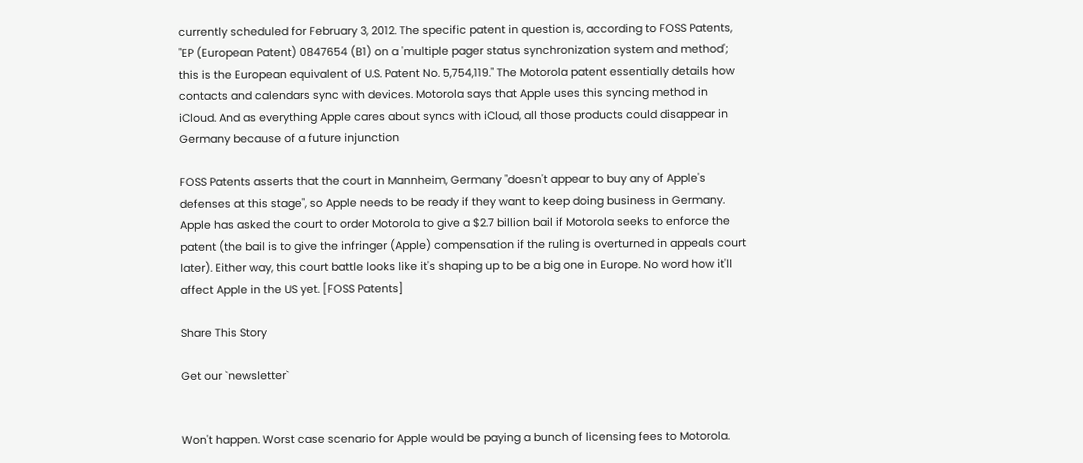currently scheduled for February 3, 2012. The specific patent in question is, according to FOSS Patents, "EP (European Patent) 0847654 (B1) on a 'multiple pager status synchronization system and method'; this is the European equivalent of U.S. Patent No. 5,754,119." The Motorola patent essentially details how contacts and calendars sync with devices. Motorola says that Apple uses this syncing method in iCloud. And as everything Apple cares about syncs with iCloud, all those products could disappear in Germany because of a future injunction

FOSS Patents asserts that the court in Mannheim, Germany "doesn't appear to buy any of Apple's defenses at this stage", so Apple needs to be ready if they want to keep doing business in Germany. Apple has asked the court to order Motorola to give a $2.7 billion bail if Motorola seeks to enforce the patent (the bail is to give the infringer (Apple) compensation if the ruling is overturned in appeals court later). Either way, this court battle looks like it's shaping up to be a big one in Europe. No word how it'll affect Apple in the US yet. [FOSS Patents]

Share This Story

Get our `newsletter`


Won't happen. Worst case scenario for Apple would be paying a bunch of licensing fees to Motorola.